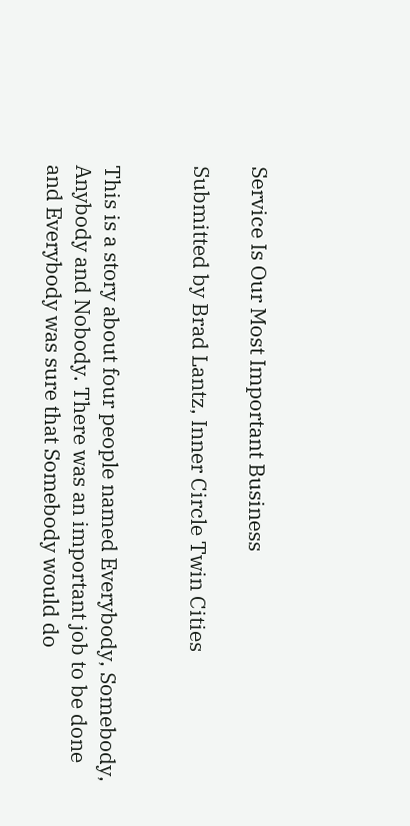Service Is Our Most Important Business

Submitted by Brad Lantz, Inner Circle Twin Cities


This is a story about four people named Everybody, Somebody, Anybody and Nobody. There was an important job to be done and Everybody was sure that Somebody would do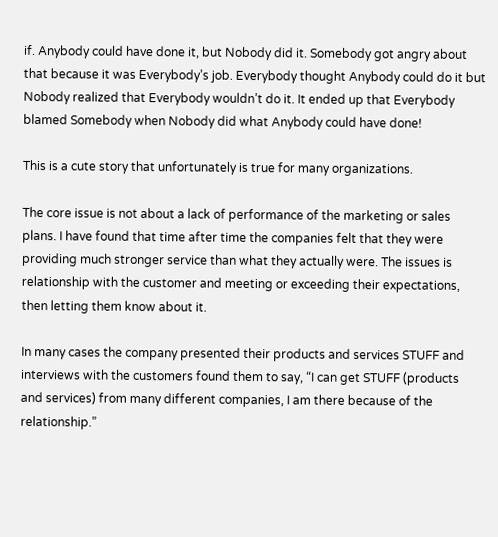if. Anybody could have done it, but Nobody did it. Somebody got angry about that because it was Everybody’s job. Everybody thought Anybody could do it but Nobody realized that Everybody wouldn’t do it. It ended up that Everybody blamed Somebody when Nobody did what Anybody could have done!

This is a cute story that unfortunately is true for many organizations.

The core issue is not about a lack of performance of the marketing or sales plans. I have found that time after time the companies felt that they were providing much stronger service than what they actually were. The issues is relationship with the customer and meeting or exceeding their expectations, then letting them know about it.

In many cases the company presented their products and services STUFF and interviews with the customers found them to say, “I can get STUFF (products and services) from many different companies, I am there because of the relationship.”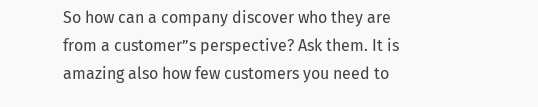So how can a company discover who they are from a customer”s perspective? Ask them. It is amazing also how few customers you need to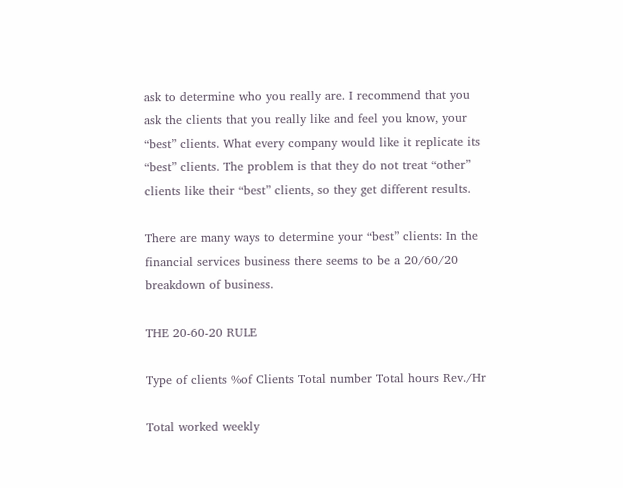ask to determine who you really are. I recommend that you ask the clients that you really like and feel you know, your “best” clients. What every company would like it replicate its “best” clients. The problem is that they do not treat “other” clients like their “best” clients, so they get different results.

There are many ways to determine your “best” clients: In the financial services business there seems to be a 20/60/20 breakdown of business.

THE 20-60-20 RULE

Type of clients %of Clients Total number Total hours Rev./Hr

Total worked weekly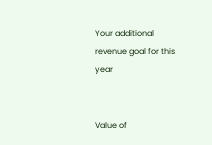Your additional revenue goal for this year


Value of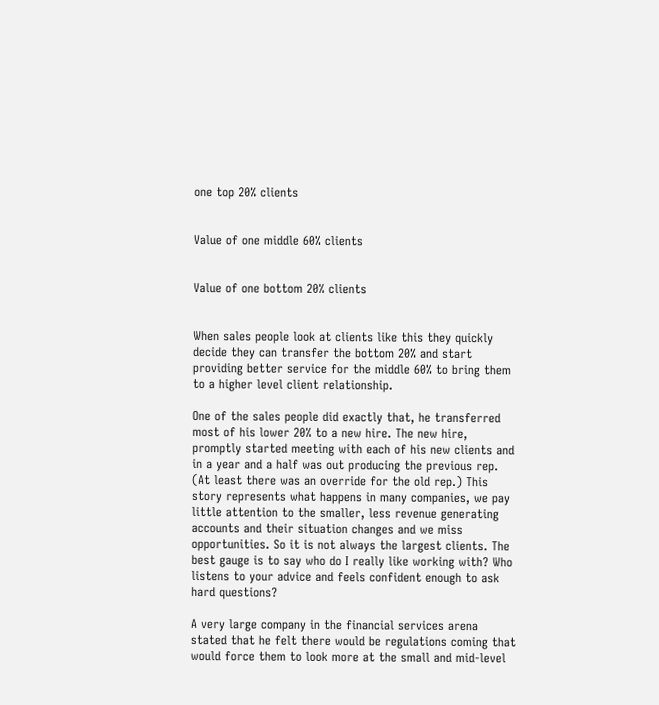one top 20% clients


Value of one middle 60% clients


Value of one bottom 20% clients


When sales people look at clients like this they quickly decide they can transfer the bottom 20% and start providing better service for the middle 60% to bring them to a higher level client relationship.

One of the sales people did exactly that, he transferred most of his lower 20% to a new hire. The new hire, promptly started meeting with each of his new clients and in a year and a half was out producing the previous rep. (At least there was an override for the old rep.) This story represents what happens in many companies, we pay little attention to the smaller, less revenue generating accounts and their situation changes and we miss opportunities. So it is not always the largest clients. The best gauge is to say who do I really like working with? Who listens to your advice and feels confident enough to ask hard questions?

A very large company in the financial services arena stated that he felt there would be regulations coming that would force them to look more at the small and mid-level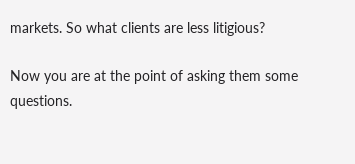markets. So what clients are less litigious?

Now you are at the point of asking them some questions.